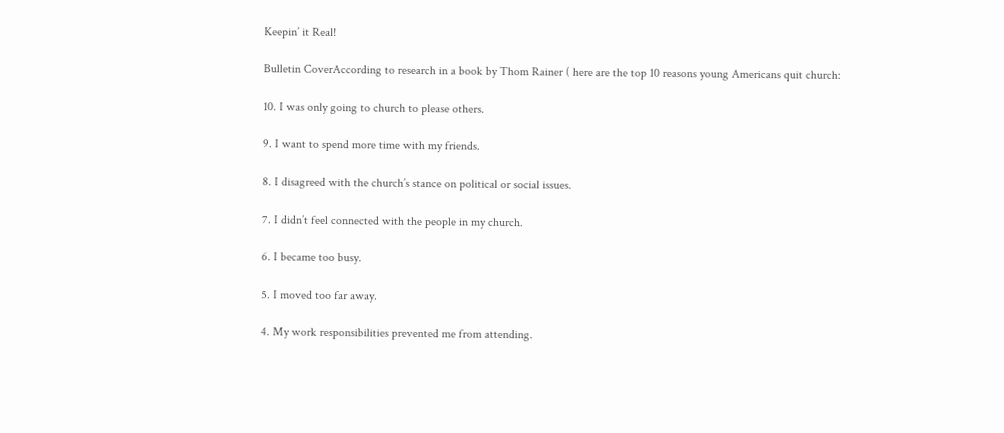Keepin’ it Real!

Bulletin CoverAccording to research in a book by Thom Rainer ( here are the top 10 reasons young Americans quit church:

10. I was only going to church to please others.

9. I want to spend more time with my friends.

8. I disagreed with the church’s stance on political or social issues.

7. I didn’t feel connected with the people in my church.

6. I became too busy.

5. I moved too far away.

4. My work responsibilities prevented me from attending.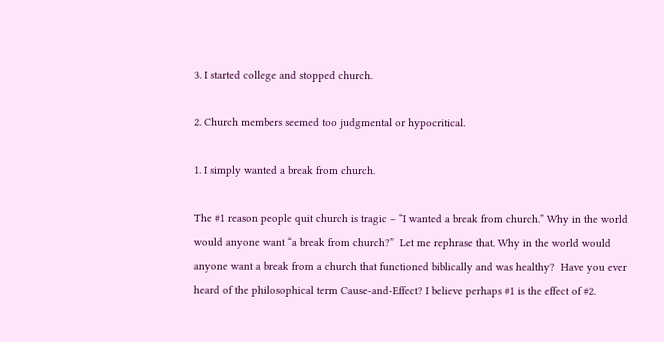3. I started college and stopped church.

2. Church members seemed too judgmental or hypocritical.

1. I simply wanted a break from church.

The #1 reason people quit church is tragic – “I wanted a break from church.” Why in the world would anyone want “a break from church?”  Let me rephrase that. Why in the world would anyone want a break from a church that functioned biblically and was healthy?  Have you ever heard of the philosophical term Cause-and-Effect? I believe perhaps #1 is the effect of #2.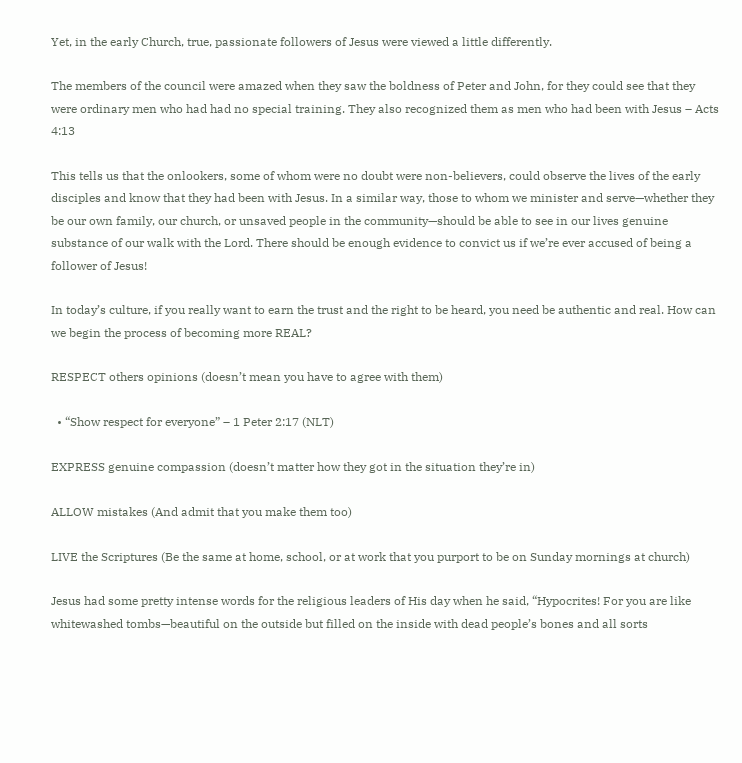Yet, in the early Church, true, passionate followers of Jesus were viewed a little differently.

The members of the council were amazed when they saw the boldness of Peter and John, for they could see that they were ordinary men who had had no special training. They also recognized them as men who had been with Jesus – Acts 4:13

This tells us that the onlookers, some of whom were no doubt were non-believers, could observe the lives of the early disciples and know that they had been with Jesus. In a similar way, those to whom we minister and serve—whether they be our own family, our church, or unsaved people in the community—should be able to see in our lives genuine substance of our walk with the Lord. There should be enough evidence to convict us if we’re ever accused of being a follower of Jesus!

In today’s culture, if you really want to earn the trust and the right to be heard, you need be authentic and real. How can we begin the process of becoming more REAL?

RESPECT others opinions (doesn’t mean you have to agree with them)

  • “Show respect for everyone” – 1 Peter 2:17 (NLT)

EXPRESS genuine compassion (doesn’t matter how they got in the situation they’re in)

ALLOW mistakes (And admit that you make them too)

LIVE the Scriptures (Be the same at home, school, or at work that you purport to be on Sunday mornings at church)

Jesus had some pretty intense words for the religious leaders of His day when he said, “Hypocrites! For you are like whitewashed tombs—beautiful on the outside but filled on the inside with dead people’s bones and all sorts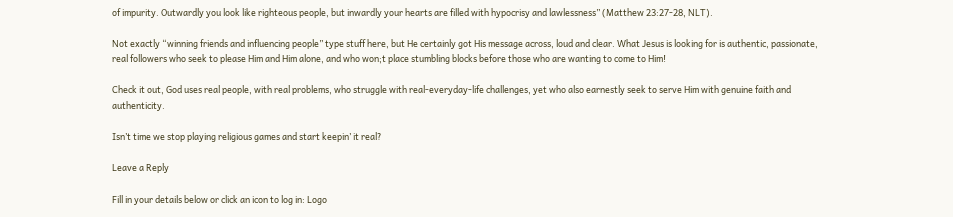of impurity. Outwardly you look like righteous people, but inwardly your hearts are filled with hypocrisy and lawlessness” (Matthew 23:27-28, NLT).

Not exactly “winning friends and influencing people” type stuff here, but He certainly got His message across, loud and clear. What Jesus is looking for is authentic, passionate, real followers who seek to please Him and Him alone, and who won;t place stumbling blocks before those who are wanting to come to Him!

Check it out, God uses real people, with real problems, who struggle with real-everyday-life challenges, yet who also earnestly seek to serve Him with genuine faith and authenticity.

Isn’t time we stop playing religious games and start keepin’ it real?

Leave a Reply

Fill in your details below or click an icon to log in: Logo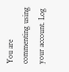You are commenting using your account. Log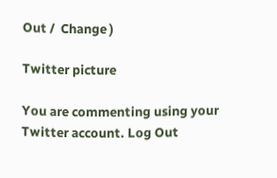Out /  Change )

Twitter picture

You are commenting using your Twitter account. Log Out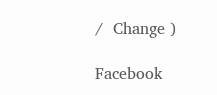/  Change )

Facebook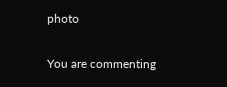photo

You are commenting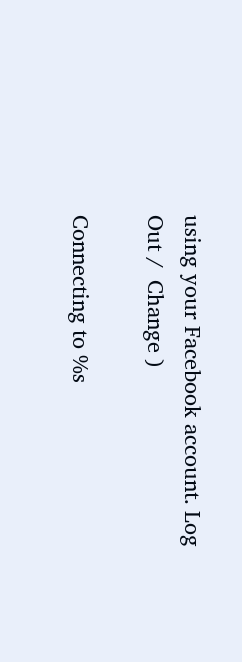using your Facebook account. Log Out /  Change )

Connecting to %s